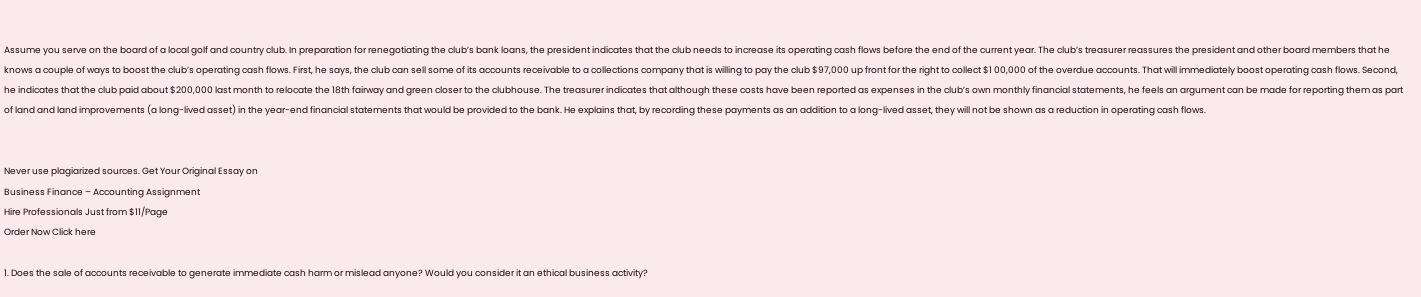Assume you serve on the board of a local golf and country club. In preparation for renegotiating the club’s bank loans, the president indicates that the club needs to increase its operating cash flows before the end of the current year. The club’s treasurer reassures the president and other board members that he knows a couple of ways to boost the club’s operating cash flows. First, he says, the club can sell some of its accounts receivable to a collections company that is willing to pay the club $97,000 up front for the right to collect $1 00,000 of the overdue accounts. That will immediately boost operating cash flows. Second, he indicates that the club paid about $200,000 last month to relocate the 18th fairway and green closer to the clubhouse. The treasurer indicates that although these costs have been reported as expenses in the club’s own monthly financial statements, he feels an argument can be made for reporting them as part of land and land improvements (a long-lived asset) in the year-end financial statements that would be provided to the bank. He explains that, by recording these payments as an addition to a long-lived asset, they will not be shown as a reduction in operating cash flows.


Never use plagiarized sources. Get Your Original Essay on
Business Finance – Accounting Assignment
Hire Professionals Just from $11/Page
Order Now Click here

1. Does the sale of accounts receivable to generate immediate cash harm or mislead anyone? Would you consider it an ethical business activity?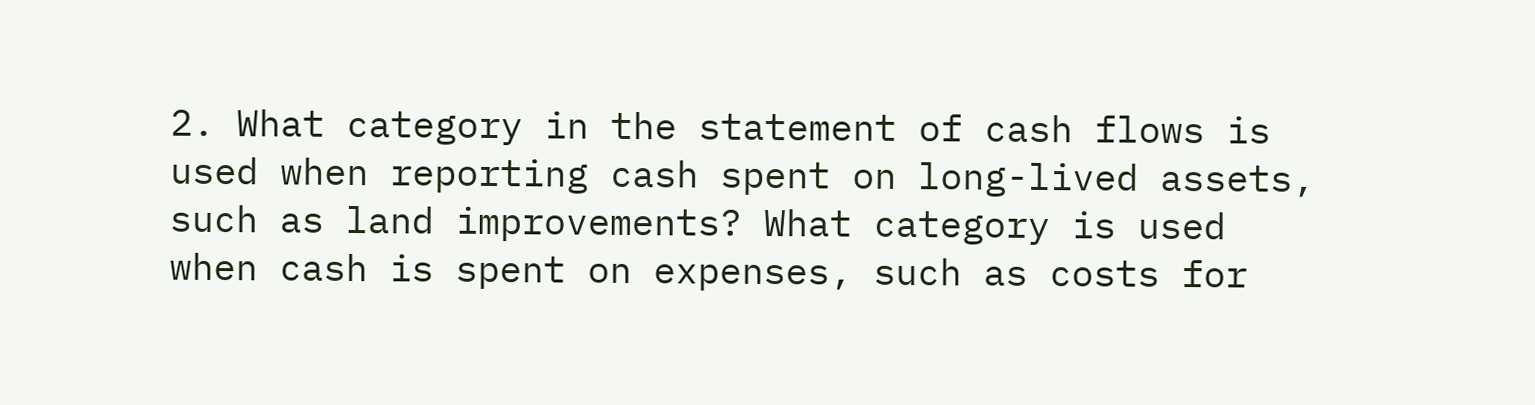2. What category in the statement of cash flows is used when reporting cash spent on long-lived assets, such as land improvements? What category is used when cash is spent on expenses, such as costs for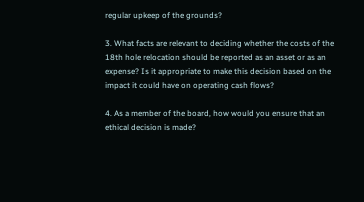regular upkeep of the grounds?

3. What facts are relevant to deciding whether the costs of the 18th hole relocation should be reported as an asset or as an expense? Is it appropriate to make this decision based on the impact it could have on operating cash flows?

4. As a member of the board, how would you ensure that an ethical decision is made?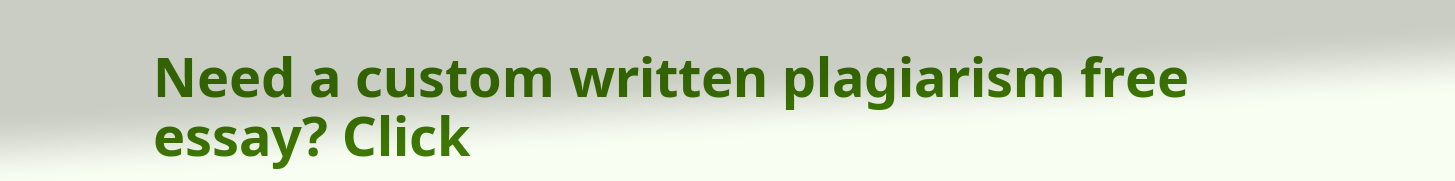Need a custom written plagiarism free essay? Click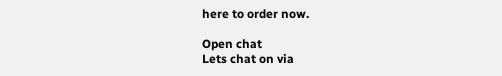here to order now.

Open chat
Lets chat on via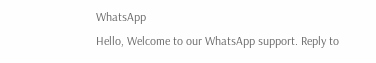WhatsApp
Hello, Welcome to our WhatsApp support. Reply to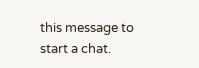this message to start a chat.